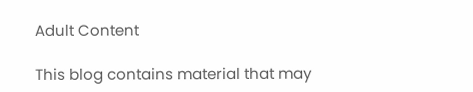Adult Content

This blog contains material that may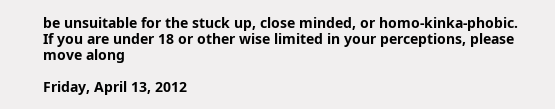be unsuitable for the stuck up, close minded, or homo-kinka-phobic. If you are under 18 or other wise limited in your perceptions, please move along

Friday, April 13, 2012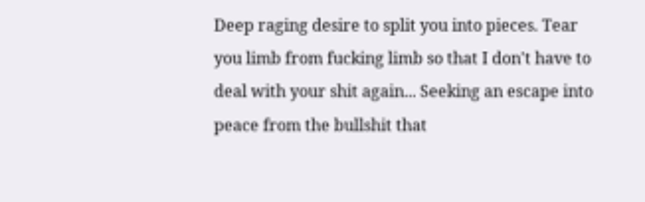Deep raging desire to split you into pieces. Tear you limb from fucking limb so that I don't have to deal with your shit again... Seeking an escape into peace from the bullshit that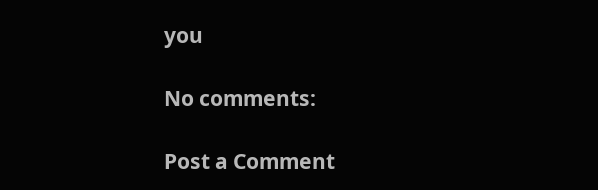you

No comments:

Post a Comment